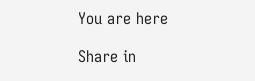You are here

Share in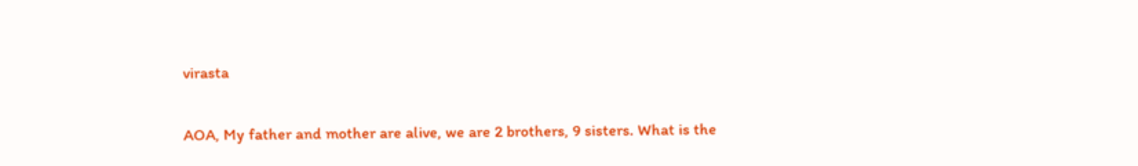virasta


AOA, My father and mother are alive, we are 2 brothers, 9 sisters. What is the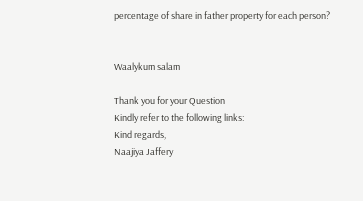percentage of share in father property for each person?


Waalykum salam

Thank you for your Question
Kindly refer to the following links:
Kind regards,
Naajiya Jaffery